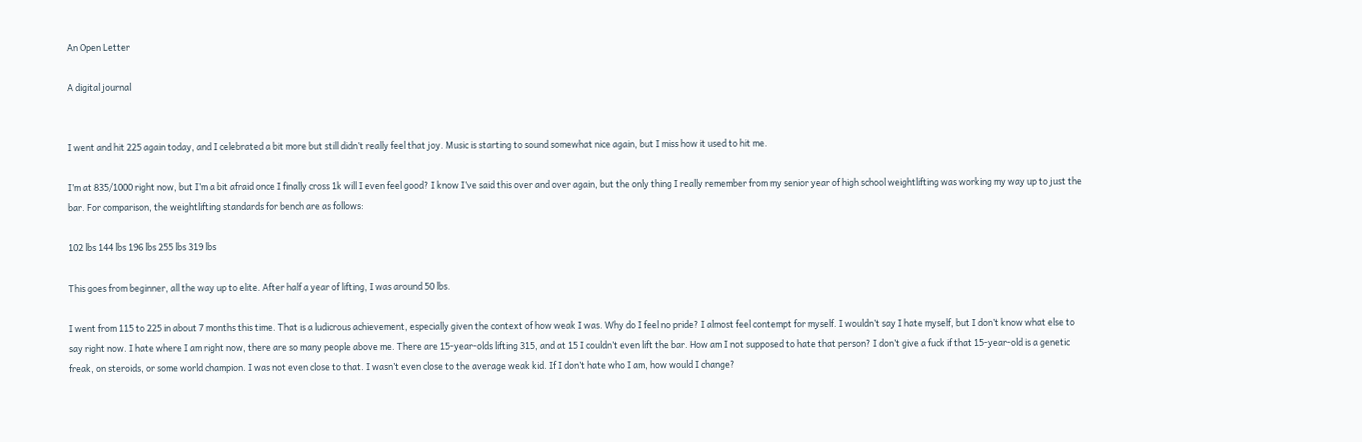An Open Letter

A digital journal


I went and hit 225 again today, and I celebrated a bit more but still didn’t really feel that joy. Music is starting to sound somewhat nice again, but I miss how it used to hit me.

I’m at 835/1000 right now, but I’m a bit afraid once I finally cross 1k will I even feel good? I know I’ve said this over and over again, but the only thing I really remember from my senior year of high school weightlifting was working my way up to just the bar. For comparison, the weightlifting standards for bench are as follows:

102 lbs 144 lbs 196 lbs 255 lbs 319 lbs

This goes from beginner, all the way up to elite. After half a year of lifting, I was around 50 lbs.

I went from 115 to 225 in about 7 months this time. That is a ludicrous achievement, especially given the context of how weak I was. Why do I feel no pride? I almost feel contempt for myself. I wouldn’t say I hate myself, but I don’t know what else to say right now. I hate where I am right now, there are so many people above me. There are 15-year-olds lifting 315, and at 15 I couldn’t even lift the bar. How am I not supposed to hate that person? I don’t give a fuck if that 15-year-old is a genetic freak, on steroids, or some world champion. I was not even close to that. I wasn’t even close to the average weak kid. If I don’t hate who I am, how would I change?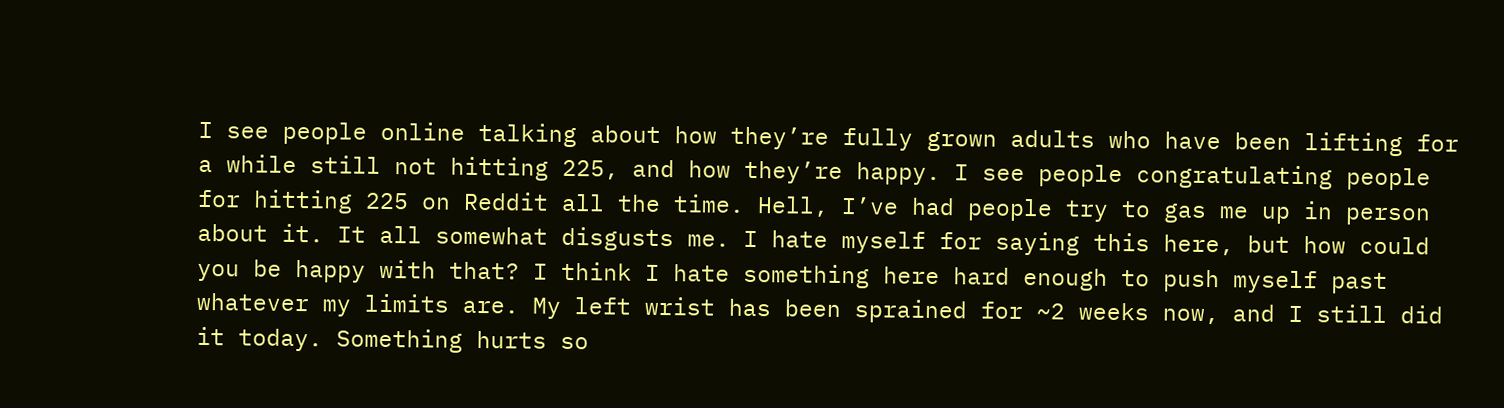I see people online talking about how they’re fully grown adults who have been lifting for a while still not hitting 225, and how they’re happy. I see people congratulating people for hitting 225 on Reddit all the time. Hell, I’ve had people try to gas me up in person about it. It all somewhat disgusts me. I hate myself for saying this here, but how could you be happy with that? I think I hate something here hard enough to push myself past whatever my limits are. My left wrist has been sprained for ~2 weeks now, and I still did it today. Something hurts so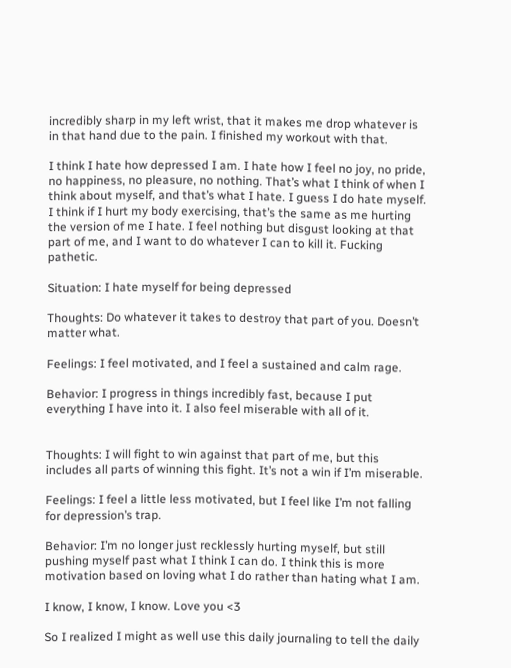incredibly sharp in my left wrist, that it makes me drop whatever is in that hand due to the pain. I finished my workout with that.

I think I hate how depressed I am. I hate how I feel no joy, no pride, no happiness, no pleasure, no nothing. That’s what I think of when I think about myself, and that’s what I hate. I guess I do hate myself. I think if I hurt my body exercising, that’s the same as me hurting the version of me I hate. I feel nothing but disgust looking at that part of me, and I want to do whatever I can to kill it. Fucking pathetic.

Situation: I hate myself for being depressed

Thoughts: Do whatever it takes to destroy that part of you. Doesn’t matter what.

Feelings: I feel motivated, and I feel a sustained and calm rage.

Behavior: I progress in things incredibly fast, because I put everything I have into it. I also feel miserable with all of it.


Thoughts: I will fight to win against that part of me, but this includes all parts of winning this fight. It’s not a win if I’m miserable.

Feelings: I feel a little less motivated, but I feel like I’m not falling for depression’s trap.

Behavior: I’m no longer just recklessly hurting myself, but still pushing myself past what I think I can do. I think this is more motivation based on loving what I do rather than hating what I am.

I know, I know, I know. Love you <3

So I realized I might as well use this daily journaling to tell the daily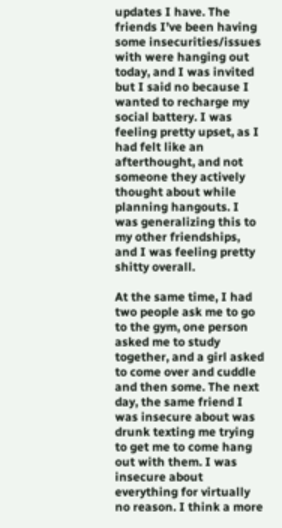updates I have. The friends I’ve been having some insecurities/issues with were hanging out today, and I was invited but I said no because I wanted to recharge my social battery. I was feeling pretty upset, as I had felt like an afterthought, and not someone they actively thought about while planning hangouts. I was generalizing this to my other friendships, and I was feeling pretty shitty overall.

At the same time, I had two people ask me to go to the gym, one person asked me to study together, and a girl asked to come over and cuddle and then some. The next day, the same friend I was insecure about was drunk texting me trying to get me to come hang out with them. I was insecure about everything for virtually no reason. I think a more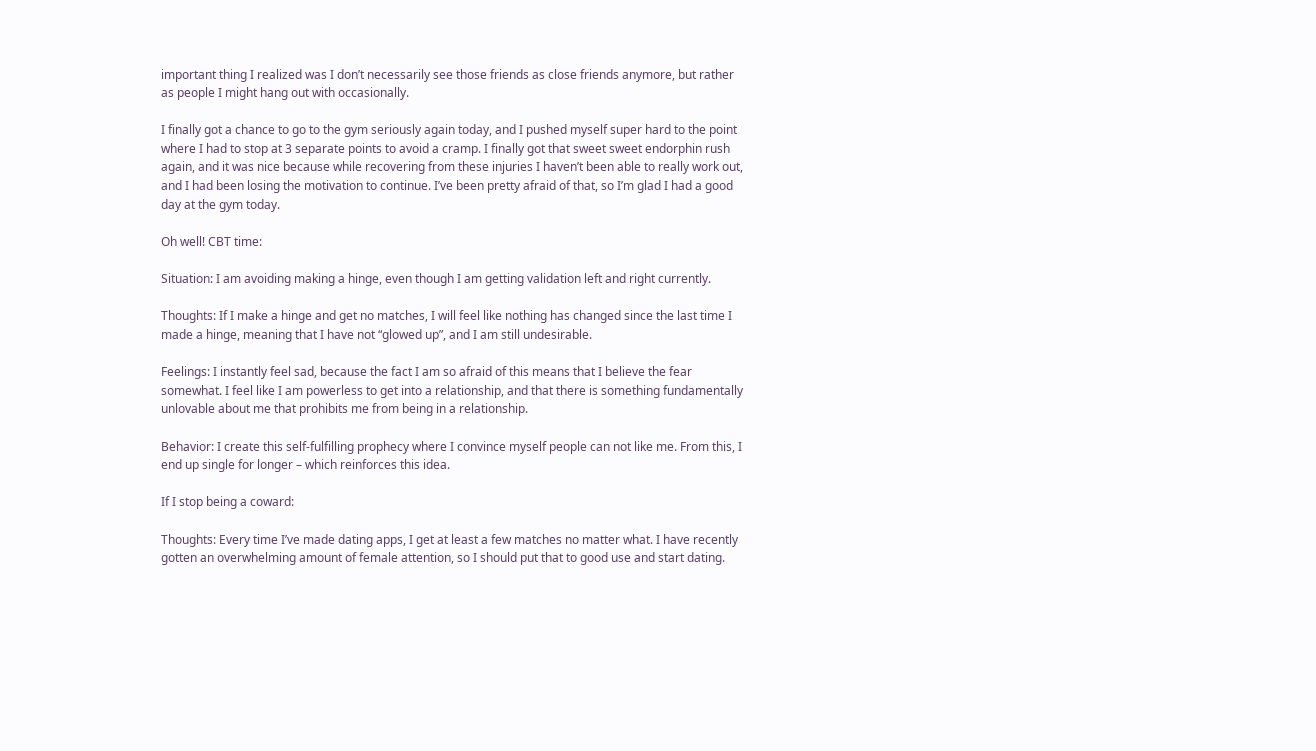important thing I realized was I don’t necessarily see those friends as close friends anymore, but rather as people I might hang out with occasionally.

I finally got a chance to go to the gym seriously again today, and I pushed myself super hard to the point where I had to stop at 3 separate points to avoid a cramp. I finally got that sweet sweet endorphin rush again, and it was nice because while recovering from these injuries I haven’t been able to really work out, and I had been losing the motivation to continue. I’ve been pretty afraid of that, so I’m glad I had a good day at the gym today.

Oh well! CBT time:

Situation: I am avoiding making a hinge, even though I am getting validation left and right currently.

Thoughts: If I make a hinge and get no matches, I will feel like nothing has changed since the last time I made a hinge, meaning that I have not “glowed up”, and I am still undesirable.

Feelings: I instantly feel sad, because the fact I am so afraid of this means that I believe the fear somewhat. I feel like I am powerless to get into a relationship, and that there is something fundamentally unlovable about me that prohibits me from being in a relationship.

Behavior: I create this self-fulfilling prophecy where I convince myself people can not like me. From this, I end up single for longer – which reinforces this idea.

If I stop being a coward:

Thoughts: Every time I’ve made dating apps, I get at least a few matches no matter what. I have recently gotten an overwhelming amount of female attention, so I should put that to good use and start dating.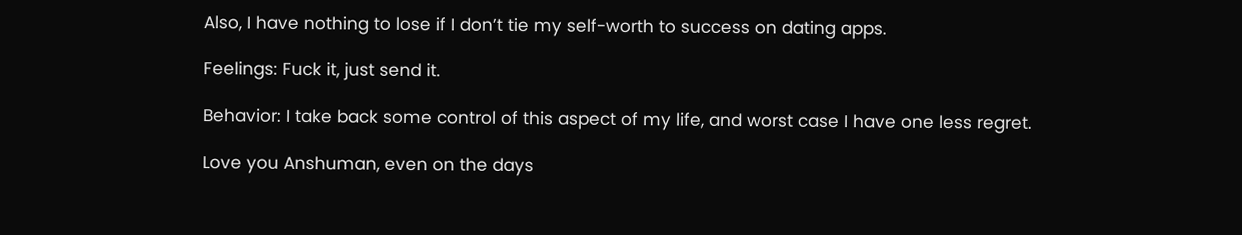Also, I have nothing to lose if I don’t tie my self-worth to success on dating apps.

Feelings: Fuck it, just send it.

Behavior: I take back some control of this aspect of my life, and worst case I have one less regret.

Love you Anshuman, even on the days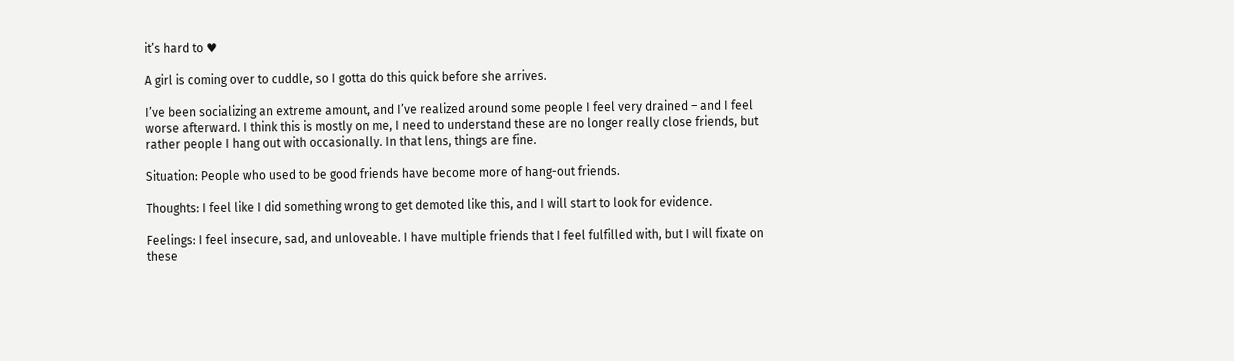it’s hard to ♥

A girl is coming over to cuddle, so I gotta do this quick before she arrives.

I’ve been socializing an extreme amount, and I’ve realized around some people I feel very drained – and I feel worse afterward. I think this is mostly on me, I need to understand these are no longer really close friends, but rather people I hang out with occasionally. In that lens, things are fine.

Situation: People who used to be good friends have become more of hang-out friends.

Thoughts: I feel like I did something wrong to get demoted like this, and I will start to look for evidence.

Feelings: I feel insecure, sad, and unloveable. I have multiple friends that I feel fulfilled with, but I will fixate on these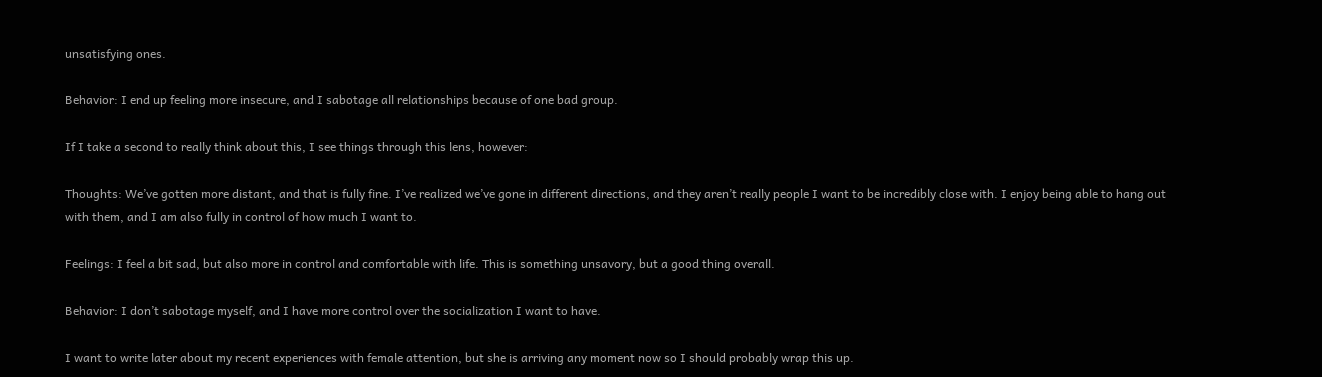unsatisfying ones.

Behavior: I end up feeling more insecure, and I sabotage all relationships because of one bad group.

If I take a second to really think about this, I see things through this lens, however:

Thoughts: We’ve gotten more distant, and that is fully fine. I’ve realized we’ve gone in different directions, and they aren’t really people I want to be incredibly close with. I enjoy being able to hang out with them, and I am also fully in control of how much I want to.

Feelings: I feel a bit sad, but also more in control and comfortable with life. This is something unsavory, but a good thing overall.

Behavior: I don’t sabotage myself, and I have more control over the socialization I want to have.

I want to write later about my recent experiences with female attention, but she is arriving any moment now so I should probably wrap this up.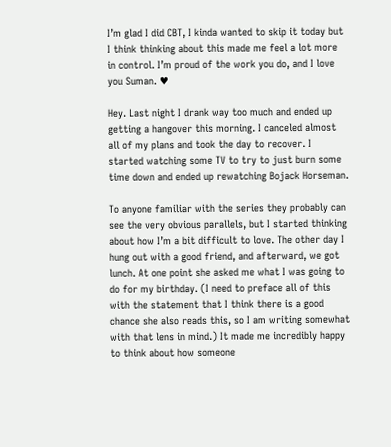I’m glad I did CBT, I kinda wanted to skip it today but I think thinking about this made me feel a lot more in control. I’m proud of the work you do, and I love you Suman. ♥

Hey. Last night I drank way too much and ended up getting a hangover this morning. I canceled almost all of my plans and took the day to recover. I started watching some TV to try to just burn some time down and ended up rewatching Bojack Horseman.

To anyone familiar with the series they probably can see the very obvious parallels, but I started thinking about how I’m a bit difficult to love. The other day I hung out with a good friend, and afterward, we got lunch. At one point she asked me what I was going to do for my birthday. (I need to preface all of this with the statement that I think there is a good chance she also reads this, so I am writing somewhat with that lens in mind.) It made me incredibly happy to think about how someone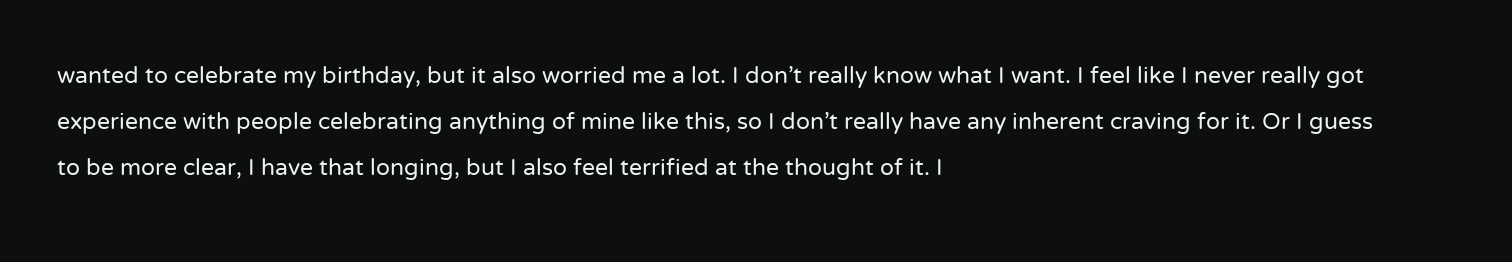wanted to celebrate my birthday, but it also worried me a lot. I don’t really know what I want. I feel like I never really got experience with people celebrating anything of mine like this, so I don’t really have any inherent craving for it. Or I guess to be more clear, I have that longing, but I also feel terrified at the thought of it. I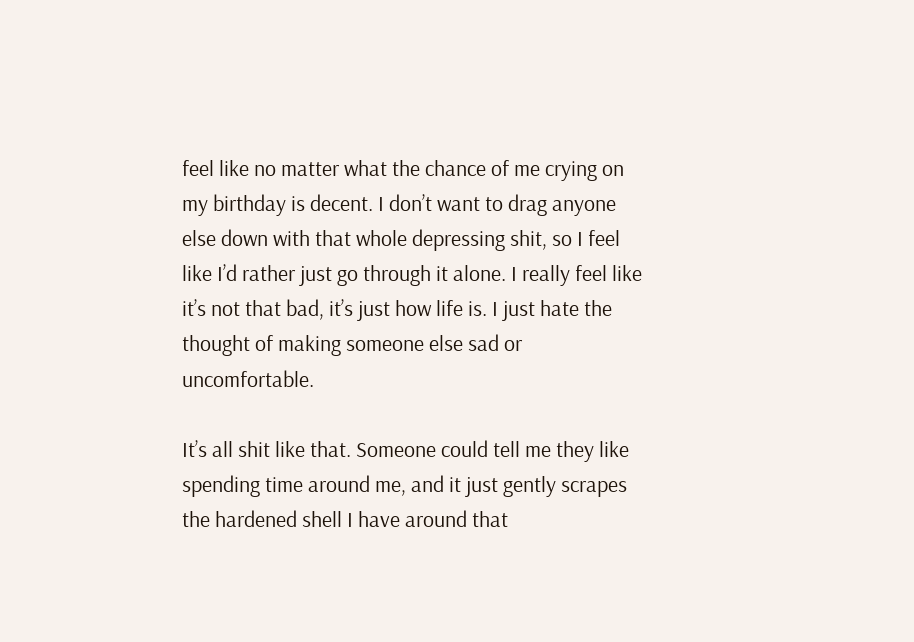feel like no matter what the chance of me crying on my birthday is decent. I don’t want to drag anyone else down with that whole depressing shit, so I feel like I’d rather just go through it alone. I really feel like it’s not that bad, it’s just how life is. I just hate the thought of making someone else sad or uncomfortable.

It’s all shit like that. Someone could tell me they like spending time around me, and it just gently scrapes the hardened shell I have around that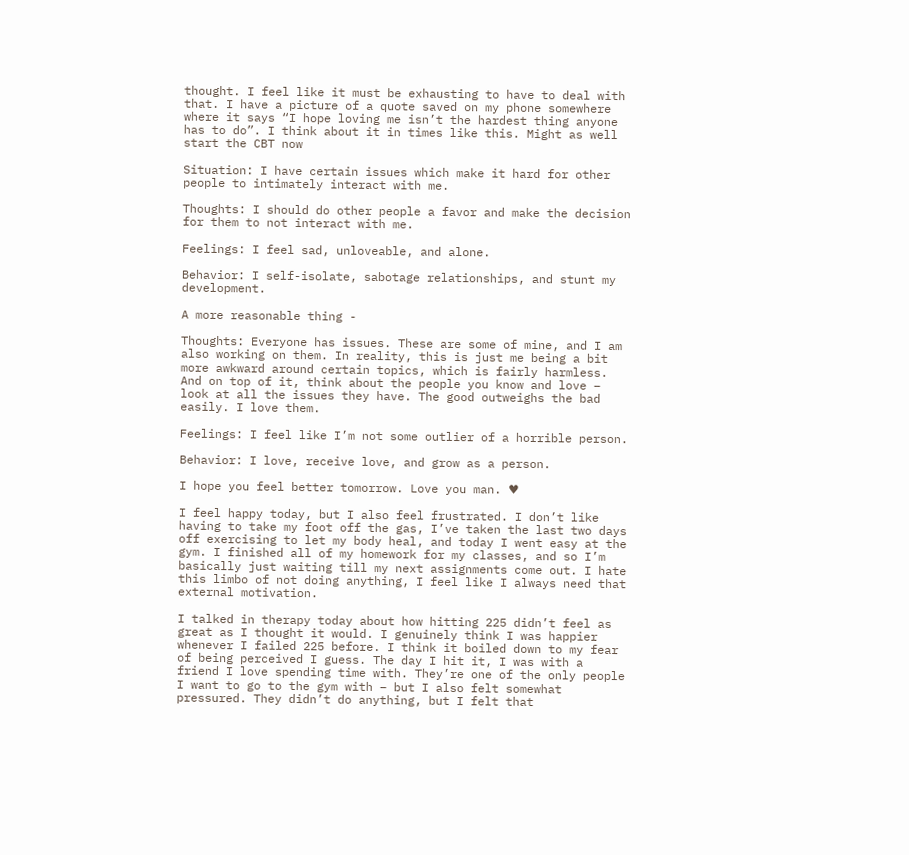thought. I feel like it must be exhausting to have to deal with that. I have a picture of a quote saved on my phone somewhere where it says “I hope loving me isn’t the hardest thing anyone has to do”. I think about it in times like this. Might as well start the CBT now

Situation: I have certain issues which make it hard for other people to intimately interact with me.

Thoughts: I should do other people a favor and make the decision for them to not interact with me.

Feelings: I feel sad, unloveable, and alone.

Behavior: I self-isolate, sabotage relationships, and stunt my development.

A more reasonable thing -

Thoughts: Everyone has issues. These are some of mine, and I am also working on them. In reality, this is just me being a bit more awkward around certain topics, which is fairly harmless. And on top of it, think about the people you know and love – look at all the issues they have. The good outweighs the bad easily. I love them.

Feelings: I feel like I’m not some outlier of a horrible person.

Behavior: I love, receive love, and grow as a person.

I hope you feel better tomorrow. Love you man. ♥

I feel happy today, but I also feel frustrated. I don’t like having to take my foot off the gas, I’ve taken the last two days off exercising to let my body heal, and today I went easy at the gym. I finished all of my homework for my classes, and so I’m basically just waiting till my next assignments come out. I hate this limbo of not doing anything, I feel like I always need that external motivation.

I talked in therapy today about how hitting 225 didn’t feel as great as I thought it would. I genuinely think I was happier whenever I failed 225 before. I think it boiled down to my fear of being perceived I guess. The day I hit it, I was with a friend I love spending time with. They’re one of the only people I want to go to the gym with – but I also felt somewhat pressured. They didn’t do anything, but I felt that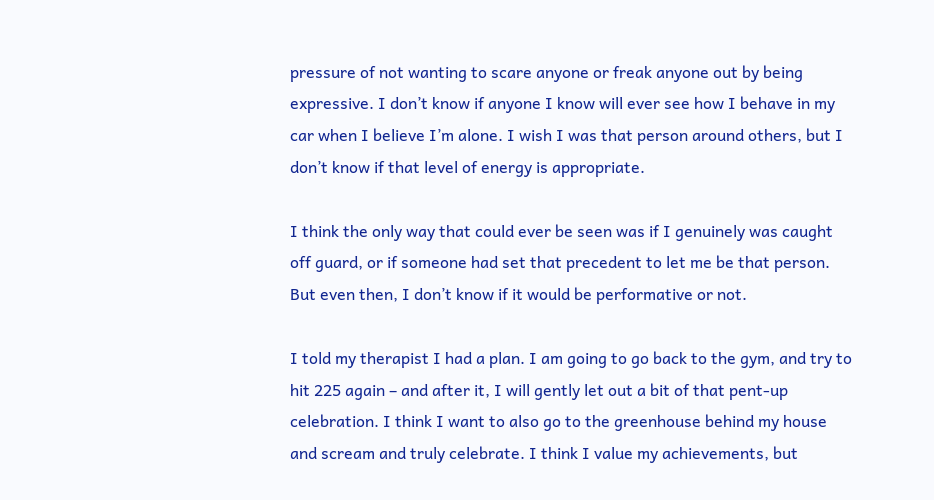pressure of not wanting to scare anyone or freak anyone out by being expressive. I don’t know if anyone I know will ever see how I behave in my car when I believe I’m alone. I wish I was that person around others, but I don’t know if that level of energy is appropriate.

I think the only way that could ever be seen was if I genuinely was caught off guard, or if someone had set that precedent to let me be that person. But even then, I don’t know if it would be performative or not.

I told my therapist I had a plan. I am going to go back to the gym, and try to hit 225 again – and after it, I will gently let out a bit of that pent-up celebration. I think I want to also go to the greenhouse behind my house and scream and truly celebrate. I think I value my achievements, but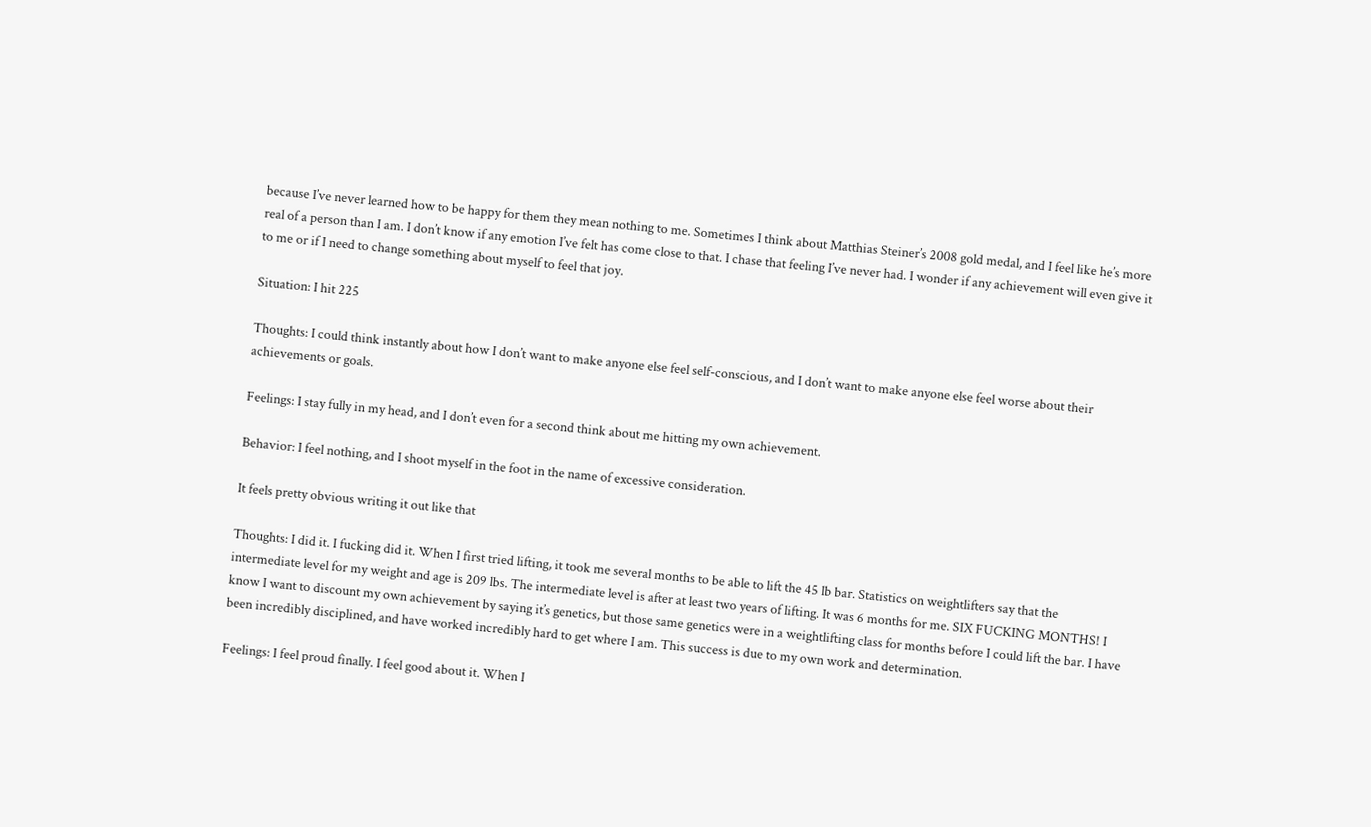because I’ve never learned how to be happy for them they mean nothing to me. Sometimes I think about Matthias Steiner’s 2008 gold medal, and I feel like he’s more real of a person than I am. I don’t know if any emotion I’ve felt has come close to that. I chase that feeling I’ve never had. I wonder if any achievement will even give it to me or if I need to change something about myself to feel that joy.

Situation: I hit 225

Thoughts: I could think instantly about how I don’t want to make anyone else feel self-conscious, and I don’t want to make anyone else feel worse about their achievements or goals.

Feelings: I stay fully in my head, and I don’t even for a second think about me hitting my own achievement.

Behavior: I feel nothing, and I shoot myself in the foot in the name of excessive consideration.

It feels pretty obvious writing it out like that

Thoughts: I did it. I fucking did it. When I first tried lifting, it took me several months to be able to lift the 45 lb bar. Statistics on weightlifters say that the intermediate level for my weight and age is 209 lbs. The intermediate level is after at least two years of lifting. It was 6 months for me. SIX FUCKING MONTHS! I know I want to discount my own achievement by saying it’s genetics, but those same genetics were in a weightlifting class for months before I could lift the bar. I have been incredibly disciplined, and have worked incredibly hard to get where I am. This success is due to my own work and determination.

Feelings: I feel proud finally. I feel good about it. When I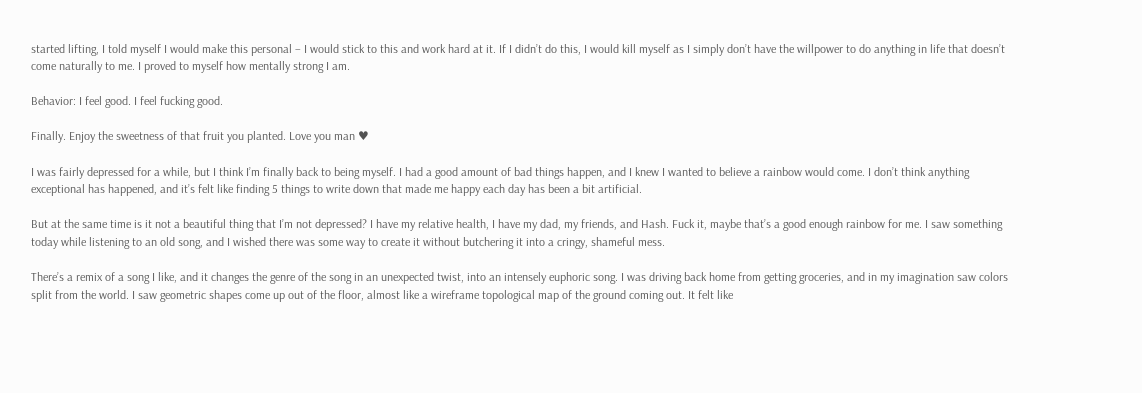started lifting, I told myself I would make this personal – I would stick to this and work hard at it. If I didn’t do this, I would kill myself as I simply don’t have the willpower to do anything in life that doesn’t come naturally to me. I proved to myself how mentally strong I am.

Behavior: I feel good. I feel fucking good.

Finally. Enjoy the sweetness of that fruit you planted. Love you man ♥

I was fairly depressed for a while, but I think I’m finally back to being myself. I had a good amount of bad things happen, and I knew I wanted to believe a rainbow would come. I don’t think anything exceptional has happened, and it’s felt like finding 5 things to write down that made me happy each day has been a bit artificial.

But at the same time is it not a beautiful thing that I’m not depressed? I have my relative health, I have my dad, my friends, and Hash. Fuck it, maybe that’s a good enough rainbow for me. I saw something today while listening to an old song, and I wished there was some way to create it without butchering it into a cringy, shameful mess.

There’s a remix of a song I like, and it changes the genre of the song in an unexpected twist, into an intensely euphoric song. I was driving back home from getting groceries, and in my imagination saw colors split from the world. I saw geometric shapes come up out of the floor, almost like a wireframe topological map of the ground coming out. It felt like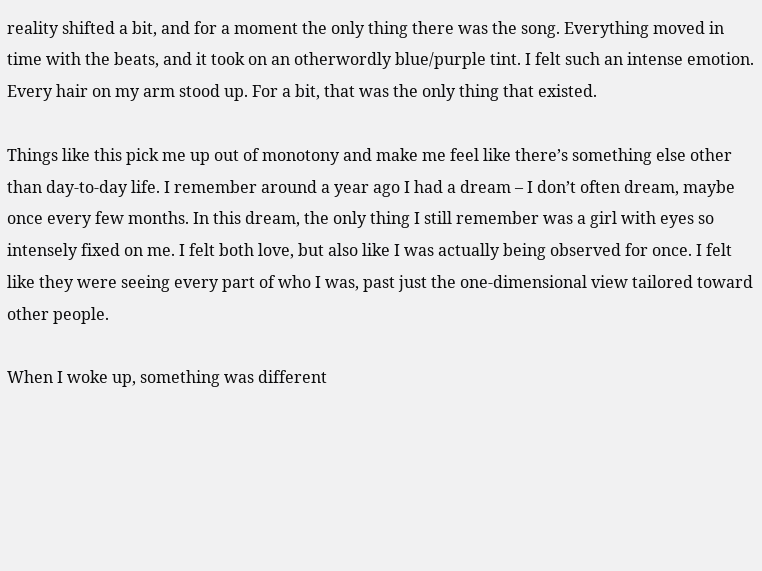reality shifted a bit, and for a moment the only thing there was the song. Everything moved in time with the beats, and it took on an otherwordly blue/purple tint. I felt such an intense emotion. Every hair on my arm stood up. For a bit, that was the only thing that existed.

Things like this pick me up out of monotony and make me feel like there’s something else other than day-to-day life. I remember around a year ago I had a dream – I don’t often dream, maybe once every few months. In this dream, the only thing I still remember was a girl with eyes so intensely fixed on me. I felt both love, but also like I was actually being observed for once. I felt like they were seeing every part of who I was, past just the one-dimensional view tailored toward other people.

When I woke up, something was different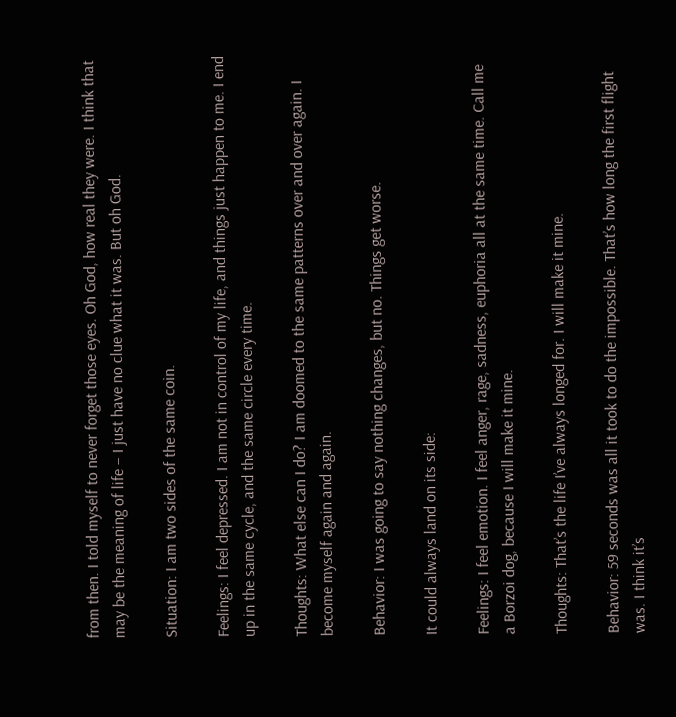from then. I told myself to never forget those eyes. Oh God, how real they were. I think that may be the meaning of life – I just have no clue what it was. But oh God.

Situation: I am two sides of the same coin.

Feelings: I feel depressed. I am not in control of my life, and things just happen to me. I end up in the same cycle, and the same circle every time.

Thoughts: What else can I do? I am doomed to the same patterns over and over again. I become myself again and again.

Behavior: I was going to say nothing changes, but no. Things get worse.

It could always land on its side:

Feelings: I feel emotion. I feel anger, rage, sadness, euphoria all at the same time. Call me a Borzoi dog, because I will make it mine.

Thoughts: That’s the life I’ve always longed for. I will make it mine.

Behavior: 59 seconds was all it took to do the impossible. That’s how long the first flight was. I think it’s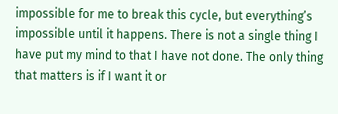impossible for me to break this cycle, but everything’s impossible until it happens. There is not a single thing I have put my mind to that I have not done. The only thing that matters is if I want it or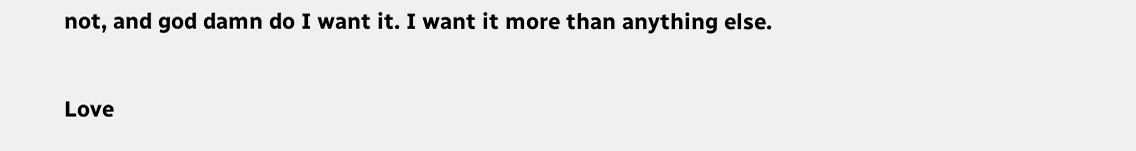not, and god damn do I want it. I want it more than anything else.

Love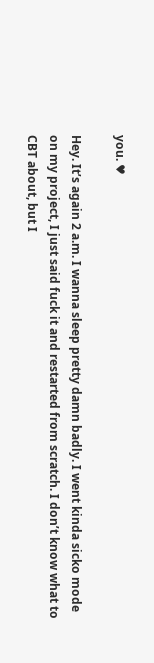you. ♥

Hey. It’s again 2 a.m. I wanna sleep pretty damn badly. I went kinda sicko mode on my project, I just said fuck it and restarted from scratch. I don’t know what to CBT about, but I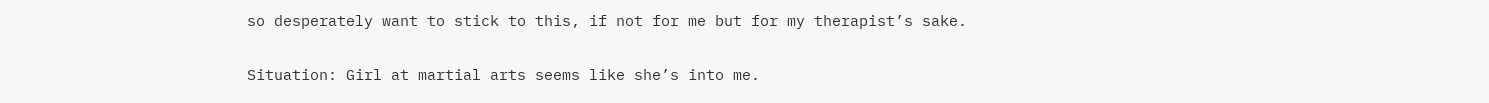so desperately want to stick to this, if not for me but for my therapist’s sake.

Situation: Girl at martial arts seems like she’s into me.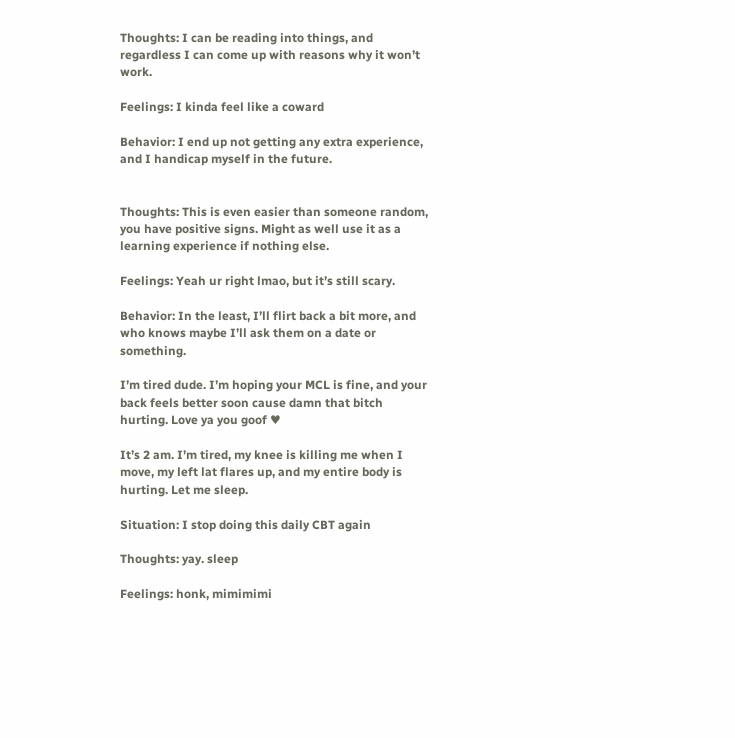Thoughts: I can be reading into things, and regardless I can come up with reasons why it won’t work.

Feelings: I kinda feel like a coward

Behavior: I end up not getting any extra experience, and I handicap myself in the future.


Thoughts: This is even easier than someone random, you have positive signs. Might as well use it as a learning experience if nothing else.

Feelings: Yeah ur right lmao, but it’s still scary.

Behavior: In the least, I’ll flirt back a bit more, and who knows maybe I’ll ask them on a date or something.

I’m tired dude. I’m hoping your MCL is fine, and your back feels better soon cause damn that bitch hurting. Love ya you goof ♥

It’s 2 am. I’m tired, my knee is killing me when I move, my left lat flares up, and my entire body is hurting. Let me sleep.

Situation: I stop doing this daily CBT again

Thoughts: yay. sleep

Feelings: honk, mimimimi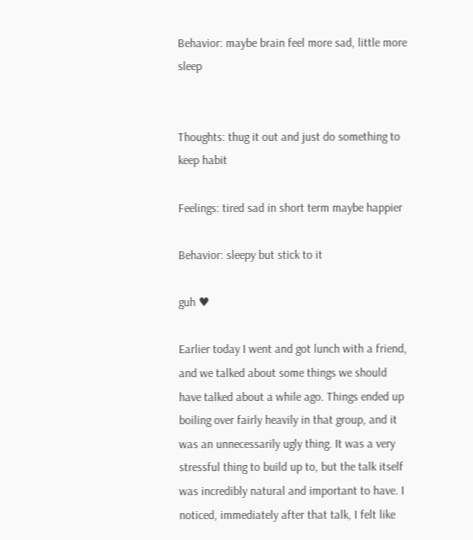Behavior: maybe brain feel more sad, little more sleep


Thoughts: thug it out and just do something to keep habit

Feelings: tired sad in short term maybe happier

Behavior: sleepy but stick to it

guh ♥

Earlier today I went and got lunch with a friend, and we talked about some things we should have talked about a while ago. Things ended up boiling over fairly heavily in that group, and it was an unnecessarily ugly thing. It was a very stressful thing to build up to, but the talk itself was incredibly natural and important to have. I noticed, immediately after that talk, I felt like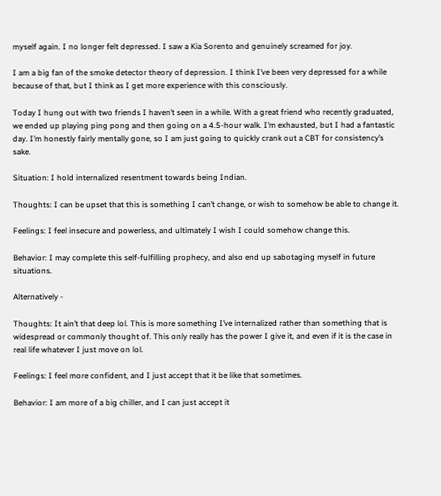myself again. I no longer felt depressed. I saw a Kia Sorento and genuinely screamed for joy.

I am a big fan of the smoke detector theory of depression. I think I’ve been very depressed for a while because of that, but I think as I get more experience with this consciously.

Today I hung out with two friends I haven’t seen in a while. With a great friend who recently graduated, we ended up playing ping pong and then going on a 4.5-hour walk. I’m exhausted, but I had a fantastic day. I’m honestly fairly mentally gone, so I am just going to quickly crank out a CBT for consistency’s sake.

Situation: I hold internalized resentment towards being Indian.

Thoughts: I can be upset that this is something I can’t change, or wish to somehow be able to change it.

Feelings: I feel insecure and powerless, and ultimately I wish I could somehow change this.

Behavior: I may complete this self-fulfilling prophecy, and also end up sabotaging myself in future situations.

Alternatively -

Thoughts: It ain’t that deep lol. This is more something I’ve internalized rather than something that is widespread or commonly thought of. This only really has the power I give it, and even if it is the case in real life whatever I just move on lol.

Feelings: I feel more confident, and I just accept that it be like that sometimes.

Behavior: I am more of a big chiller, and I can just accept it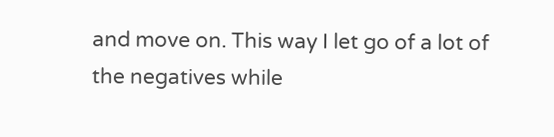and move on. This way I let go of a lot of the negatives while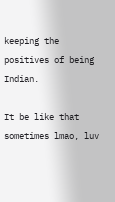keeping the positives of being Indian.

It be like that sometimes lmao, luv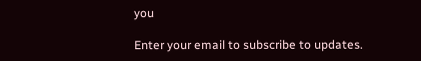you

Enter your email to subscribe to updates.